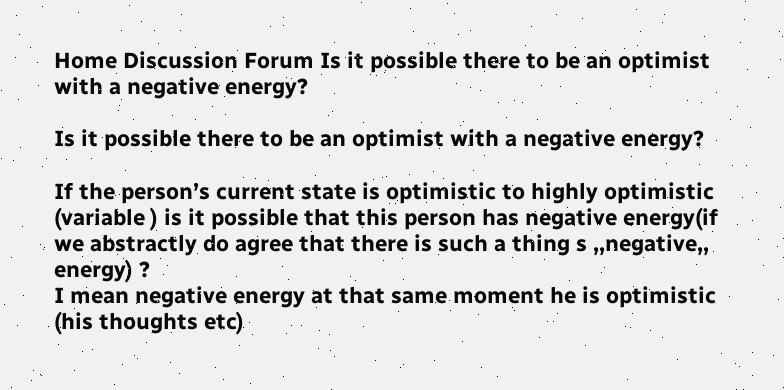Home Discussion Forum Is it possible there to be an optimist with a negative energy?

Is it possible there to be an optimist with a negative energy?

If the person’s current state is optimistic to highly optimistic (variable ) is it possible that this person has negative energy(if we abstractly do agree that there is such a thing s ,,negative,, energy) ?
I mean negative energy at that same moment he is optimistic (his thoughts etc)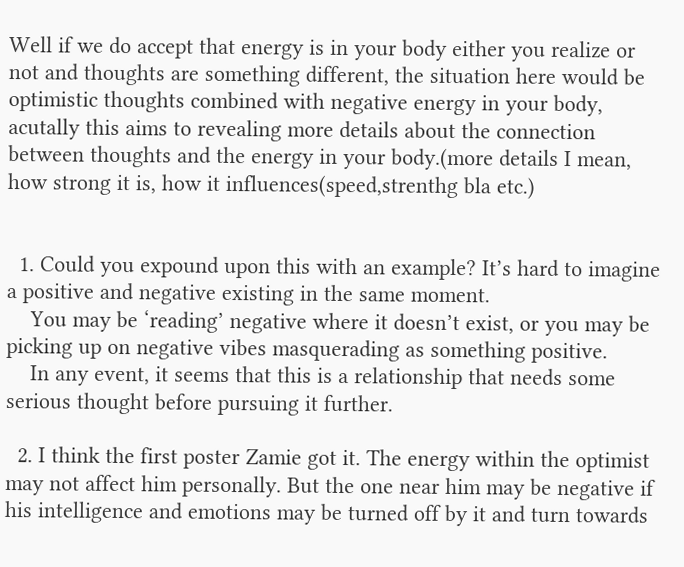Well if we do accept that energy is in your body either you realize or not and thoughts are something different, the situation here would be optimistic thoughts combined with negative energy in your body, acutally this aims to revealing more details about the connection between thoughts and the energy in your body.(more details I mean, how strong it is, how it influences(speed,strenthg bla etc.)


  1. Could you expound upon this with an example? It’s hard to imagine a positive and negative existing in the same moment.
    You may be ‘reading’ negative where it doesn’t exist, or you may be picking up on negative vibes masquerading as something positive.
    In any event, it seems that this is a relationship that needs some serious thought before pursuing it further.

  2. I think the first poster Zamie got it. The energy within the optimist may not affect him personally. But the one near him may be negative if his intelligence and emotions may be turned off by it and turn towards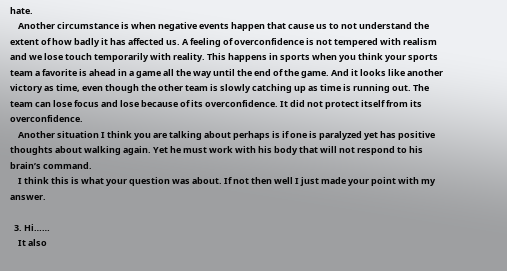hate.
    Another circumstance is when negative events happen that cause us to not understand the extent of how badly it has affected us. A feeling of overconfidence is not tempered with realism and we lose touch temporarily with reality. This happens in sports when you think your sports team a favorite is ahead in a game all the way until the end of the game. And it looks like another victory as time, even though the other team is slowly catching up as time is running out. The team can lose focus and lose because of its overconfidence. It did not protect itself from its overconfidence.
    Another situation I think you are talking about perhaps is if one is paralyzed yet has positive thoughts about walking again. Yet he must work with his body that will not respond to his brain’s command.
    I think this is what your question was about. If not then well I just made your point with my answer.

  3. Hi……
    It also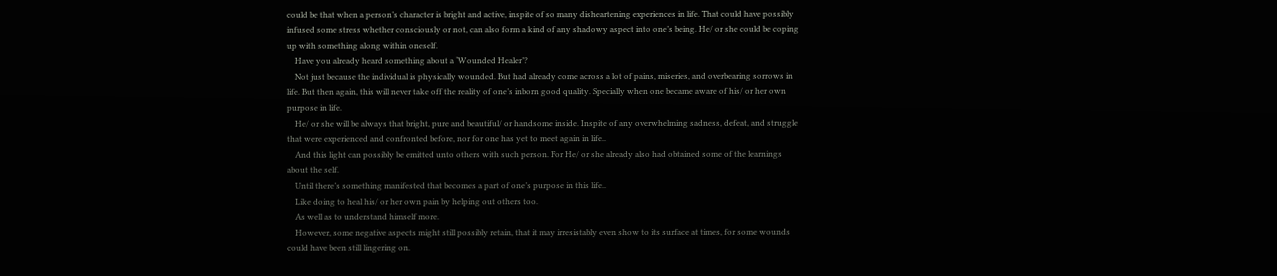could be that when a person’s character is bright and active, inspite of so many disheartening experiences in life. That could have possibly infused some stress whether consciously or not, can also form a kind of any shadowy aspect into one’s being. He/ or she could be coping up with something along within oneself.
    Have you already heard something about a ‘Wounded Healer’?
    Not just because the individual is physically wounded. But had already come across a lot of pains, miseries, and overbearing sorrows in life. But then again, this will never take off the reality of one’s inborn good quality. Specially when one became aware of his/ or her own purpose in life.
    He/ or she will be always that bright, pure and beautiful/ or handsome inside. Inspite of any overwhelming sadness, defeat, and struggle that were experienced and confronted before, nor for one has yet to meet again in life..
    And this light can possibly be emitted unto others with such person. For He/ or she already also had obtained some of the learnings about the self.
    Until there’s something manifested that becomes a part of one’s purpose in this life..
    Like doing to heal his/ or her own pain by helping out others too.
    As well as to understand himself more.
    However, some negative aspects might still possibly retain, that it may irresistably even show to its surface at times, for some wounds could have been still lingering on.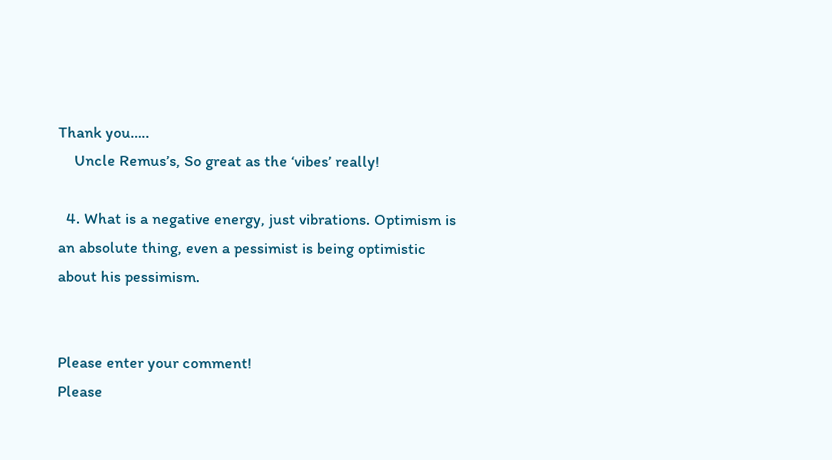Thank you…..
    Uncle Remus’s, So great as the ‘vibes’ really!

  4. What is a negative energy, just vibrations. Optimism is an absolute thing, even a pessimist is being optimistic about his pessimism.


Please enter your comment!
Please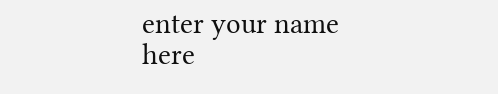enter your name here